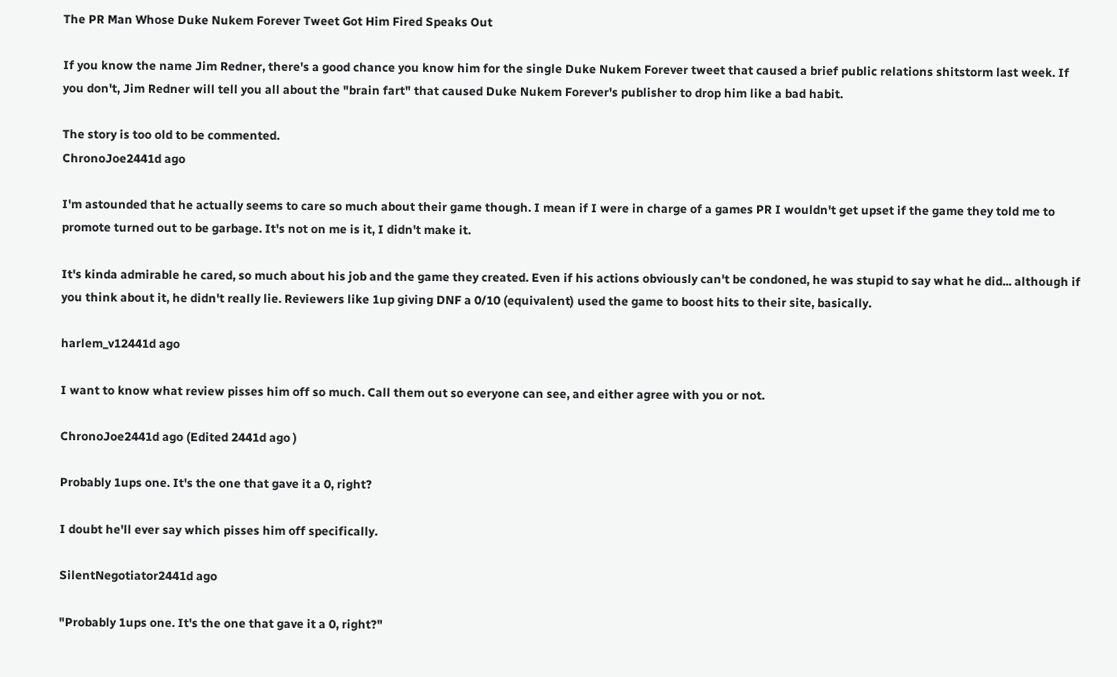The PR Man Whose Duke Nukem Forever Tweet Got Him Fired Speaks Out

If you know the name Jim Redner, there's a good chance you know him for the single Duke Nukem Forever tweet that caused a brief public relations shitstorm last week. If you don't, Jim Redner will tell you all about the "brain fart" that caused Duke Nukem Forever's publisher to drop him like a bad habit.

The story is too old to be commented.
ChronoJoe2441d ago

I'm astounded that he actually seems to care so much about their game though. I mean if I were in charge of a games PR I wouldn't get upset if the game they told me to promote turned out to be garbage. It's not on me is it, I didn't make it.

It's kinda admirable he cared, so much about his job and the game they created. Even if his actions obviously can't be condoned, he was stupid to say what he did... although if you think about it, he didn't really lie. Reviewers like 1up giving DNF a 0/10 (equivalent) used the game to boost hits to their site, basically.

harlem_v12441d ago

I want to know what review pisses him off so much. Call them out so everyone can see, and either agree with you or not.

ChronoJoe2441d ago (Edited 2441d ago )

Probably 1ups one. It's the one that gave it a 0, right?

I doubt he'll ever say which pisses him off specifically.

SilentNegotiator2441d ago

"Probably 1ups one. It's the one that gave it a 0, right?"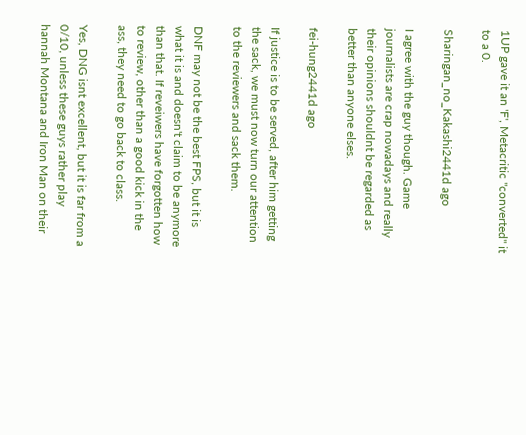1UP gave it an 'F', Metacritic "converted" it to a 0.

Sharingan_no_Kakashi2441d ago

I agree with the guy though. Game journalists are crap nowadays and really their opinions shouldnt be regarded as better than anyone elses.

fei-hung2441d ago

If justice is to be served, after him getting the sack, we must now turn our attention to the reviewers and sack them.

DNF may not be the best FPS, but it is what it is and doesn't claim to be anymore than that. If reveiwers have forgotten how to review, other than a good kick in the ass, they need to go back to class.

Yes, DNG isnt excellent, but it is far from a 0/10, unless these guys rather play hannah Montana and Iron Man on their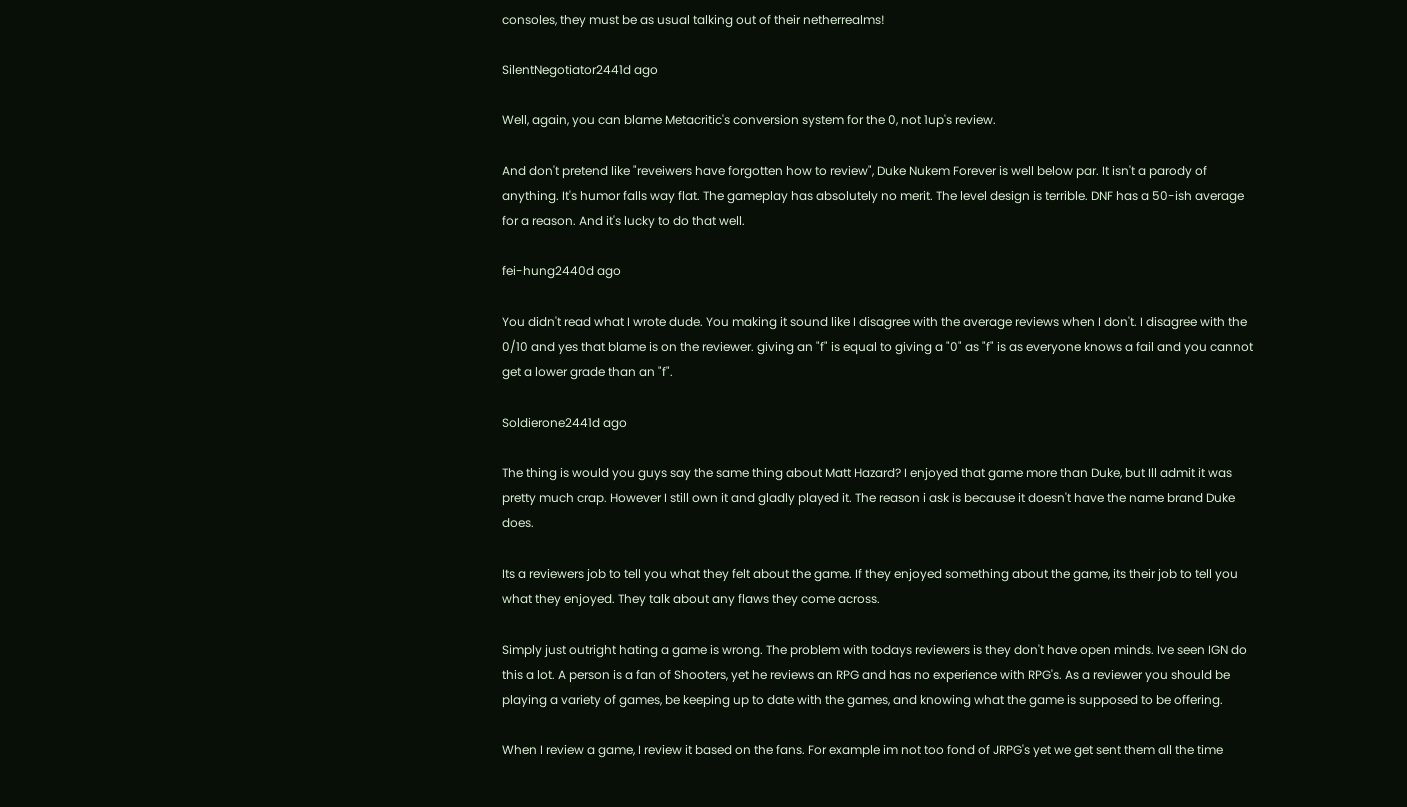consoles, they must be as usual talking out of their netherrealms!

SilentNegotiator2441d ago

Well, again, you can blame Metacritic's conversion system for the 0, not 1up's review.

And don't pretend like "reveiwers have forgotten how to review", Duke Nukem Forever is well below par. It isn't a parody of anything. It's humor falls way flat. The gameplay has absolutely no merit. The level design is terrible. DNF has a 50-ish average for a reason. And it's lucky to do that well.

fei-hung2440d ago

You didn't read what I wrote dude. You making it sound like I disagree with the average reviews when I don't. I disagree with the 0/10 and yes that blame is on the reviewer. giving an "f" is equal to giving a "0" as "f" is as everyone knows a fail and you cannot get a lower grade than an "f".

Soldierone2441d ago

The thing is would you guys say the same thing about Matt Hazard? I enjoyed that game more than Duke, but Ill admit it was pretty much crap. However I still own it and gladly played it. The reason i ask is because it doesn't have the name brand Duke does.

Its a reviewers job to tell you what they felt about the game. If they enjoyed something about the game, its their job to tell you what they enjoyed. They talk about any flaws they come across.

Simply just outright hating a game is wrong. The problem with todays reviewers is they don't have open minds. Ive seen IGN do this a lot. A person is a fan of Shooters, yet he reviews an RPG and has no experience with RPG's. As a reviewer you should be playing a variety of games, be keeping up to date with the games, and knowing what the game is supposed to be offering.

When I review a game, I review it based on the fans. For example im not too fond of JRPG's yet we get sent them all the time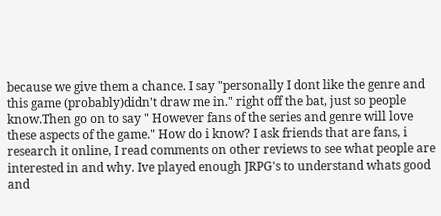because we give them a chance. I say "personally I dont like the genre and this game (probably)didn't draw me in." right off the bat, just so people know.Then go on to say " However fans of the series and genre will love these aspects of the game." How do i know? I ask friends that are fans, i research it online, I read comments on other reviews to see what people are interested in and why. Ive played enough JRPG's to understand whats good and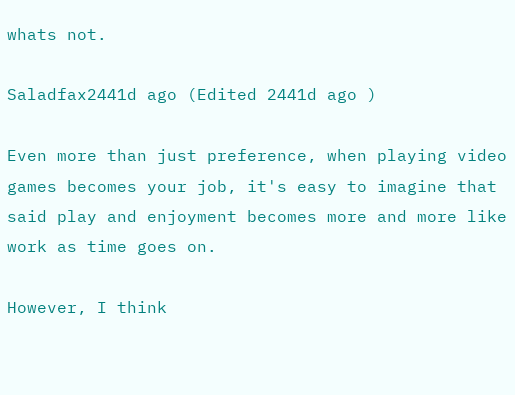whats not.

Saladfax2441d ago (Edited 2441d ago )

Even more than just preference, when playing video games becomes your job, it's easy to imagine that said play and enjoyment becomes more and more like work as time goes on.

However, I think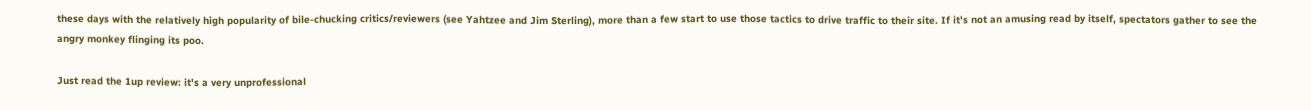these days with the relatively high popularity of bile-chucking critics/reviewers (see Yahtzee and Jim Sterling), more than a few start to use those tactics to drive traffic to their site. If it's not an amusing read by itself, spectators gather to see the angry monkey flinging its poo.

Just read the 1up review: it's a very unprofessional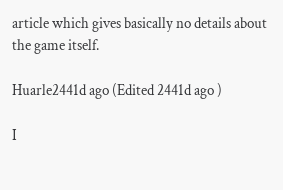article which gives basically no details about the game itself.

Huarle2441d ago (Edited 2441d ago )

I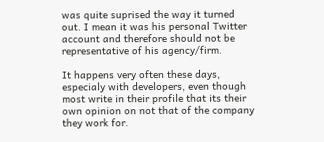was quite suprised the way it turned out. I mean it was his personal Twitter account and therefore should not be representative of his agency/firm.

It happens very often these days, especialy with developers, even though most write in their profile that its their own opinion on not that of the company they work for.